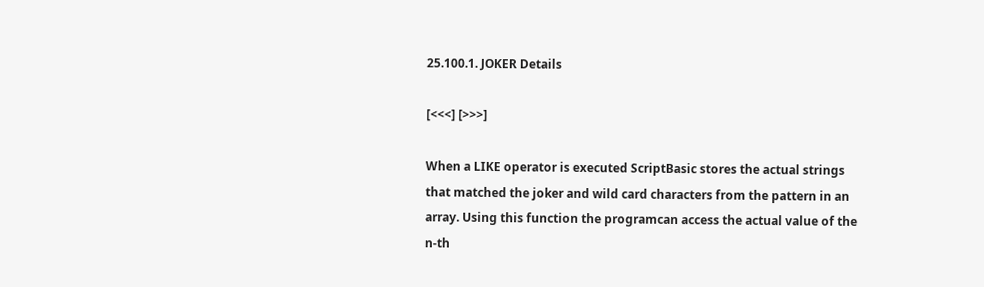25.100.1. JOKER Details

[<<<] [>>>]

When a LIKE operator is executed ScriptBasic stores the actual strings that matched the joker and wild card characters from the pattern in an array. Using this function the programcan access the actual value of the n-th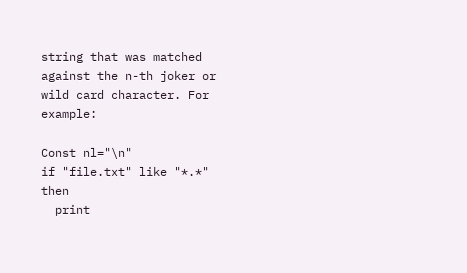string that was matched against the n-th joker or wild card character. For example:

Const nl="\n"
if "file.txt" like "*.*" then
  print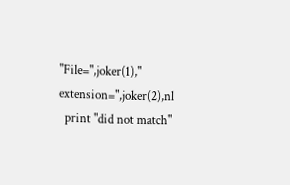"File=",joker(1)," extension=",joker(2),nl
  print "did not match"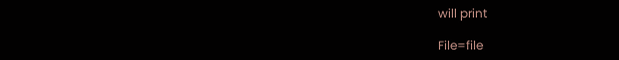will print

File=file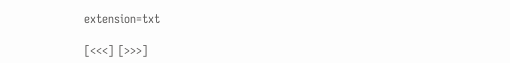extension=txt

[<<<] [>>>]